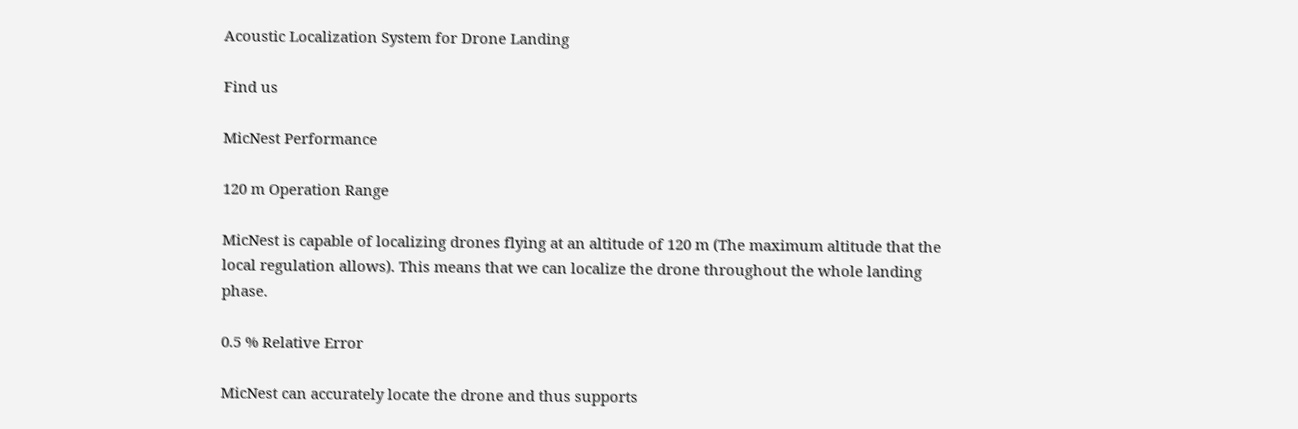Acoustic Localization System for Drone Landing

Find us

MicNest Performance

120 m Operation Range

MicNest is capable of localizing drones flying at an altitude of 120 m (The maximum altitude that the local regulation allows). This means that we can localize the drone throughout the whole landing phase.

0.5 % Relative Error

MicNest can accurately locate the drone and thus supports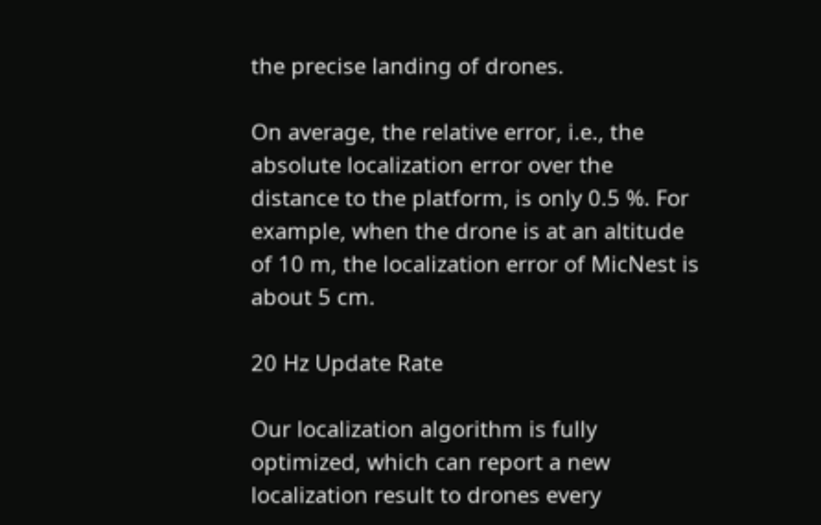the precise landing of drones.

On average, the relative error, i.e., the absolute localization error over the distance to the platform, is only 0.5 %. For example, when the drone is at an altitude of 10 m, the localization error of MicNest is about 5 cm.

20 Hz Update Rate

Our localization algorithm is fully optimized, which can report a new localization result to drones every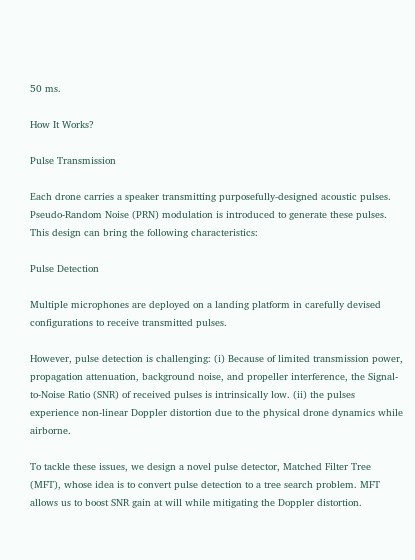50 ms.

How It Works?

Pulse Transmission

Each drone carries a speaker transmitting purposefully-designed acoustic pulses. Pseudo-Random Noise (PRN) modulation is introduced to generate these pulses. This design can bring the following characteristics:

Pulse Detection

Multiple microphones are deployed on a landing platform in carefully devised configurations to receive transmitted pulses.

However, pulse detection is challenging: (i) Because of limited transmission power, propagation attenuation, background noise, and propeller interference, the Signal-to-Noise Ratio (SNR) of received pulses is intrinsically low. (ii) the pulses experience non-linear Doppler distortion due to the physical drone dynamics while airborne.

To tackle these issues, we design a novel pulse detector, Matched Filter Tree (MFT), whose idea is to convert pulse detection to a tree search problem. MFT allows us to boost SNR gain at will while mitigating the Doppler distortion.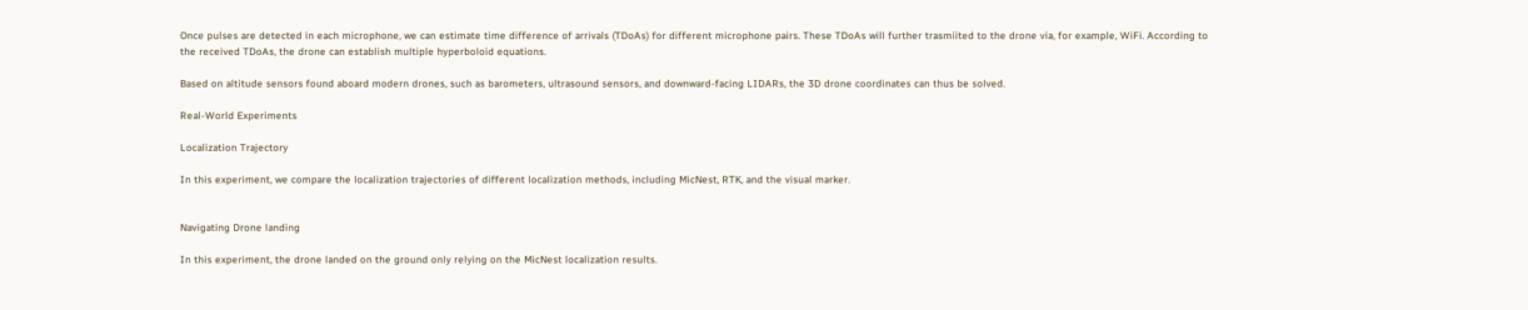Once pulses are detected in each microphone, we can estimate time difference of arrivals (TDoAs) for different microphone pairs. These TDoAs will further trasmiited to the drone via, for example, WiFi. According to the received TDoAs, the drone can establish multiple hyperboloid equations.

Based on altitude sensors found aboard modern drones, such as barometers, ultrasound sensors, and downward-facing LIDARs, the 3D drone coordinates can thus be solved.

Real-World Experiments

Localization Trajectory

In this experiment, we compare the localization trajectories of different localization methods, including MicNest, RTK, and the visual marker.


Navigating Drone landing

In this experiment, the drone landed on the ground only relying on the MicNest localization results.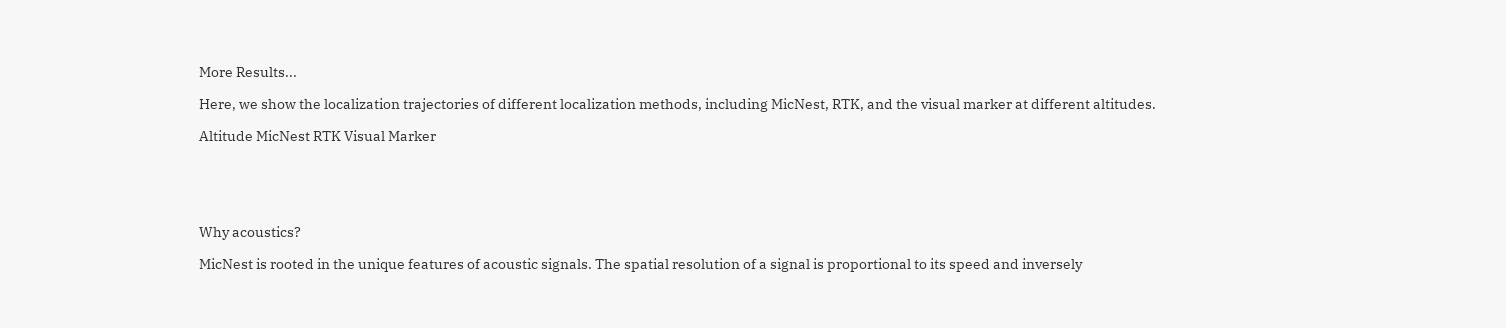More Results...

Here, we show the localization trajectories of different localization methods, including MicNest, RTK, and the visual marker at different altitudes.

Altitude MicNest RTK Visual Marker





Why acoustics?

MicNest is rooted in the unique features of acoustic signals. The spatial resolution of a signal is proportional to its speed and inversely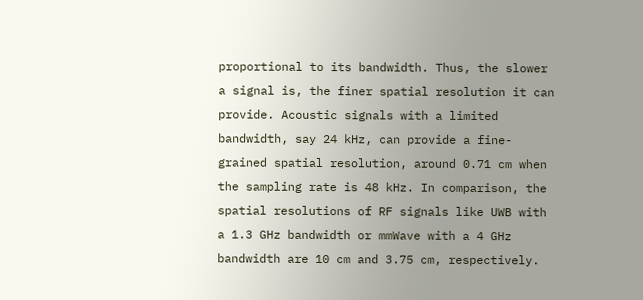proportional to its bandwidth. Thus, the slower a signal is, the finer spatial resolution it can provide. Acoustic signals with a limited bandwidth, say 24 kHz, can provide a fine-grained spatial resolution, around 0.71 cm when the sampling rate is 48 kHz. In comparison, the spatial resolutions of RF signals like UWB with a 1.3 GHz bandwidth or mmWave with a 4 GHz bandwidth are 10 cm and 3.75 cm, respectively.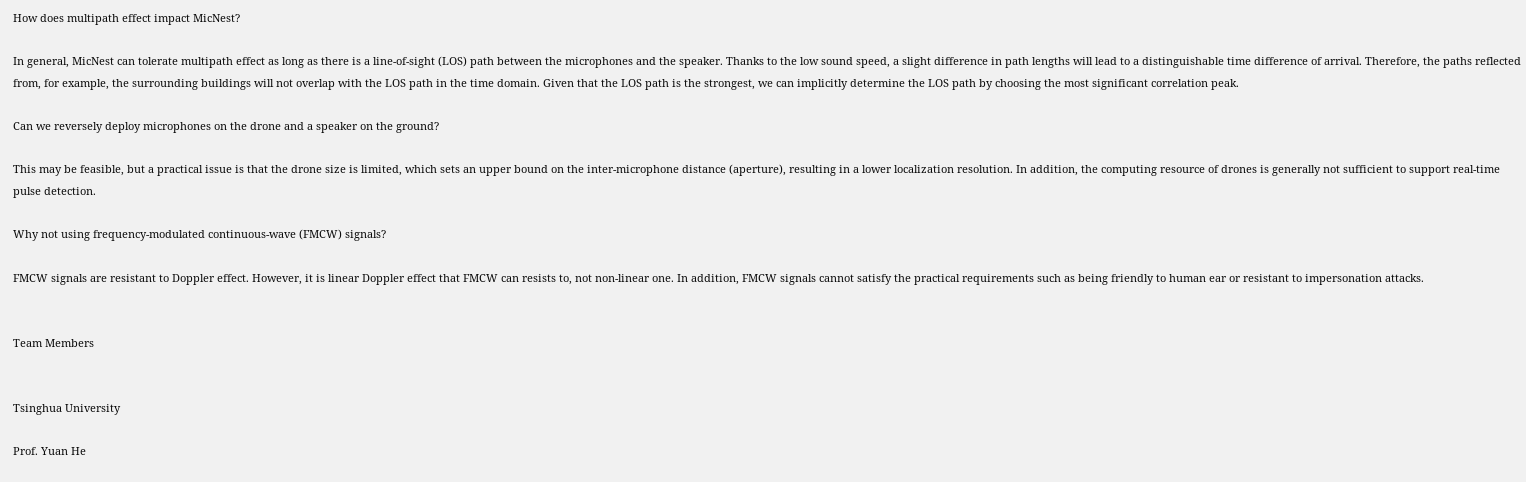How does multipath effect impact MicNest?

In general, MicNest can tolerate multipath effect as long as there is a line-of-sight (LOS) path between the microphones and the speaker. Thanks to the low sound speed, a slight difference in path lengths will lead to a distinguishable time difference of arrival. Therefore, the paths reflected from, for example, the surrounding buildings will not overlap with the LOS path in the time domain. Given that the LOS path is the strongest, we can implicitly determine the LOS path by choosing the most significant correlation peak.

Can we reversely deploy microphones on the drone and a speaker on the ground?

This may be feasible, but a practical issue is that the drone size is limited, which sets an upper bound on the inter-microphone distance (aperture), resulting in a lower localization resolution. In addition, the computing resource of drones is generally not sufficient to support real-time pulse detection.

Why not using frequency-modulated continuous-wave (FMCW) signals?

FMCW signals are resistant to Doppler effect. However, it is linear Doppler effect that FMCW can resists to, not non-linear one. In addition, FMCW signals cannot satisfy the practical requirements such as being friendly to human ear or resistant to impersonation attacks.


Team Members


Tsinghua University

Prof. Yuan He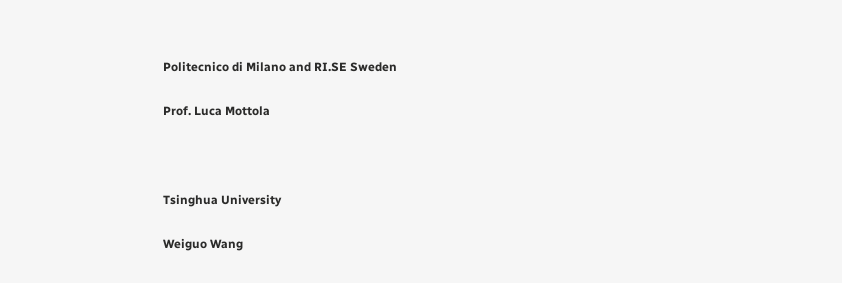Politecnico di Milano and RI.SE Sweden

Prof. Luca Mottola



Tsinghua University

Weiguo Wang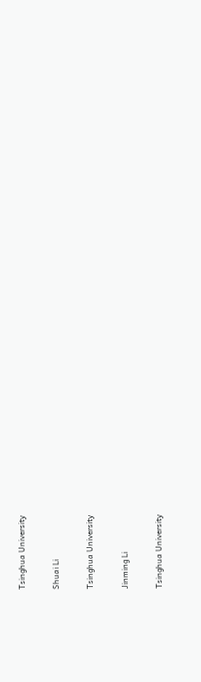Tsinghua University

Shuai Li

Tsinghua University

Jinming Li

Tsinghua University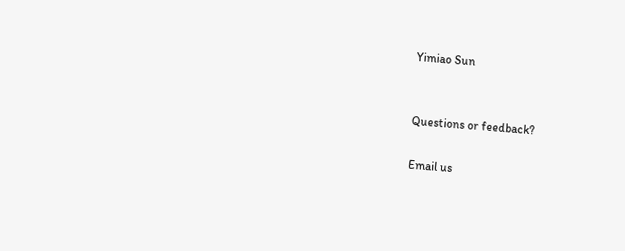Yimiao Sun


Questions or feedback?

Email us